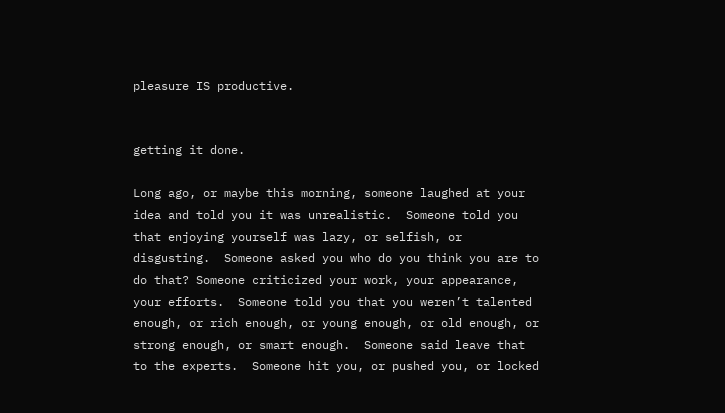pleasure IS productive.


getting it done.

Long ago, or maybe this morning, someone laughed at your idea and told you it was unrealistic.  Someone told you that enjoying yourself was lazy, or selfish, or disgusting.  Someone asked you who do you think you are to do that? Someone criticized your work, your appearance, your efforts.  Someone told you that you weren’t talented enough, or rich enough, or young enough, or old enough, or strong enough, or smart enough.  Someone said leave that to the experts.  Someone hit you, or pushed you, or locked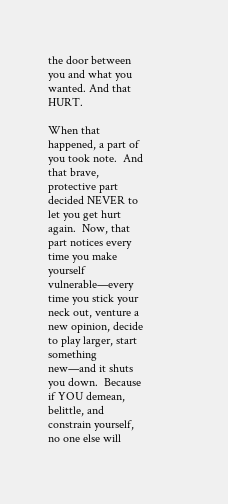the door between you and what you wanted. And that HURT.

When that happened, a part of you took note.  And that brave, protective part decided NEVER to let you get hurt again.  Now, that part notices every time you make yourself vulnerable—every time you stick your neck out, venture a new opinion, decide to play larger, start something new—and it shuts you down.  Because if YOU demean, belittle, and constrain yourself, no one else will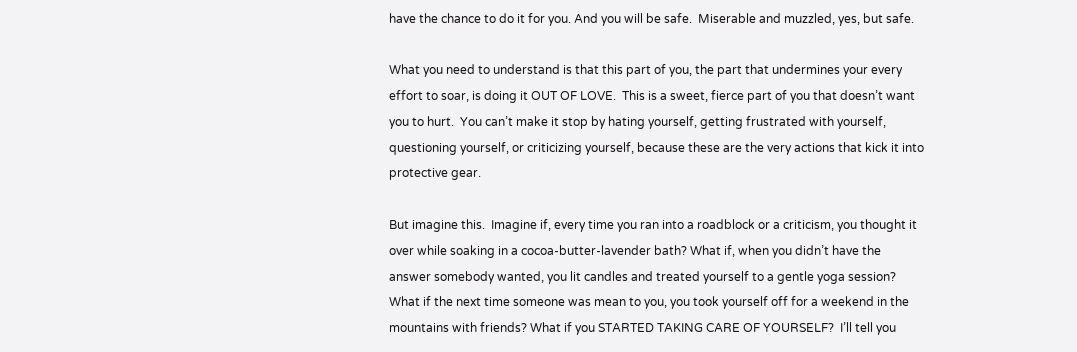have the chance to do it for you. And you will be safe.  Miserable and muzzled, yes, but safe.

What you need to understand is that this part of you, the part that undermines your every effort to soar, is doing it OUT OF LOVE.  This is a sweet, fierce part of you that doesn’t want you to hurt.  You can’t make it stop by hating yourself, getting frustrated with yourself, questioning yourself, or criticizing yourself, because these are the very actions that kick it into protective gear.

But imagine this.  Imagine if, every time you ran into a roadblock or a criticism, you thought it over while soaking in a cocoa-butter-lavender bath? What if, when you didn’t have the answer somebody wanted, you lit candles and treated yourself to a gentle yoga session? What if the next time someone was mean to you, you took yourself off for a weekend in the mountains with friends? What if you STARTED TAKING CARE OF YOURSELF?  I’ll tell you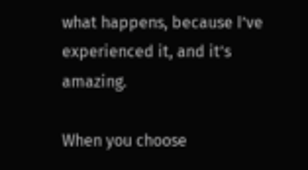what happens, because I’ve experienced it, and it’s amazing.

When you choose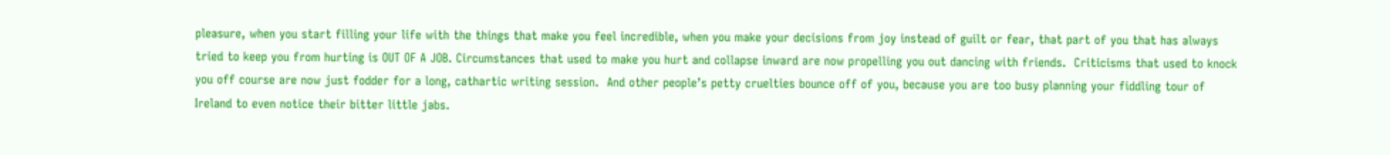pleasure, when you start filling your life with the things that make you feel incredible, when you make your decisions from joy instead of guilt or fear, that part of you that has always tried to keep you from hurting is OUT OF A JOB. Circumstances that used to make you hurt and collapse inward are now propelling you out dancing with friends.  Criticisms that used to knock you off course are now just fodder for a long, cathartic writing session.  And other people’s petty cruelties bounce off of you, because you are too busy planning your fiddling tour of Ireland to even notice their bitter little jabs.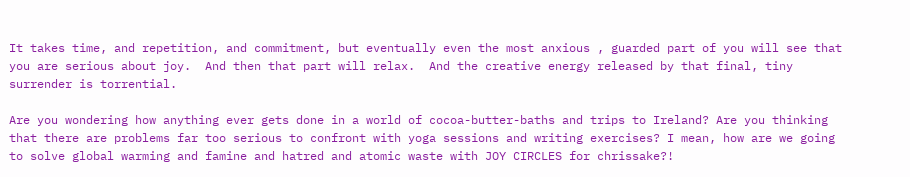It takes time, and repetition, and commitment, but eventually even the most anxious , guarded part of you will see that you are serious about joy.  And then that part will relax.  And the creative energy released by that final, tiny surrender is torrential.

Are you wondering how anything ever gets done in a world of cocoa-butter-baths and trips to Ireland? Are you thinking that there are problems far too serious to confront with yoga sessions and writing exercises? I mean, how are we going to solve global warming and famine and hatred and atomic waste with JOY CIRCLES for chrissake?!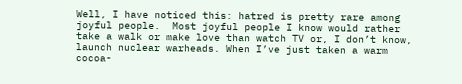Well, I have noticed this: hatred is pretty rare among joyful people.  Most joyful people I know would rather take a walk or make love than watch TV or, I don’t know, launch nuclear warheads. When I’ve just taken a warm cocoa-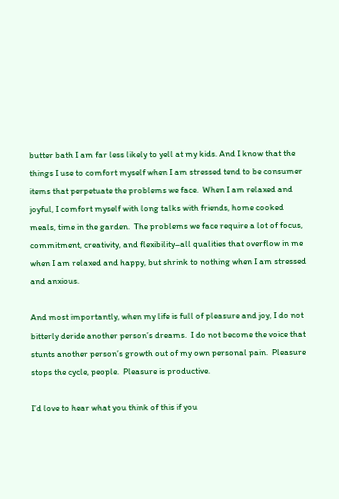butter bath I am far less likely to yell at my kids. And I know that the things I use to comfort myself when I am stressed tend to be consumer items that perpetuate the problems we face.  When I am relaxed and joyful, I comfort myself with long talks with friends, home cooked meals, time in the garden.  The problems we face require a lot of focus, commitment, creativity, and flexibility–all qualities that overflow in me when I am relaxed and happy, but shrink to nothing when I am stressed and anxious.

And most importantly, when my life is full of pleasure and joy, I do not bitterly deride another person’s dreams.  I do not become the voice that stunts another person’s growth out of my own personal pain.  Pleasure stops the cycle, people.  Pleasure is productive.

I’d love to hear what you think of this if you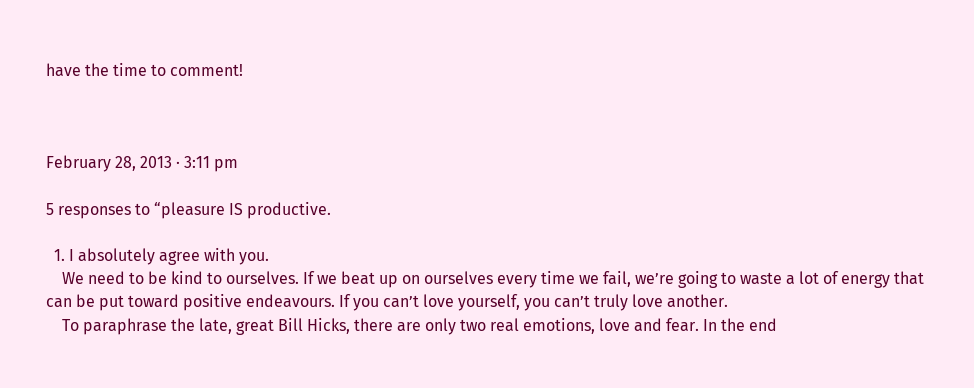have the time to comment!



February 28, 2013 · 3:11 pm

5 responses to “pleasure IS productive.

  1. I absolutely agree with you.
    We need to be kind to ourselves. If we beat up on ourselves every time we fail, we’re going to waste a lot of energy that can be put toward positive endeavours. If you can’t love yourself, you can’t truly love another.
    To paraphrase the late, great Bill Hicks, there are only two real emotions, love and fear. In the end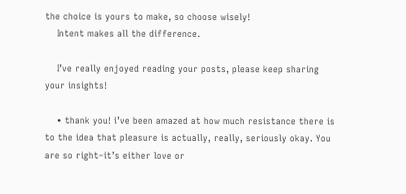the choice is yours to make, so choose wisely!
    Intent makes all the difference.

    I’ve really enjoyed reading your posts, please keep sharing your insights!

    • thank you! i’ve been amazed at how much resistance there is to the idea that pleasure is actually, really, seriously okay. You are so right–it’s either love or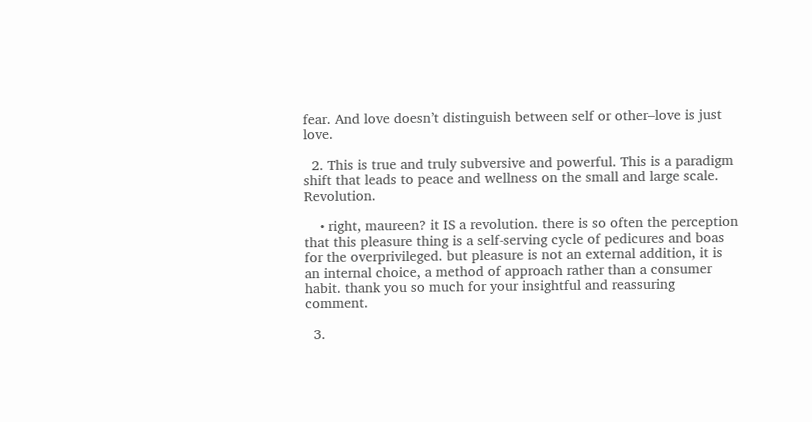fear. And love doesn’t distinguish between self or other–love is just love.

  2. This is true and truly subversive and powerful. This is a paradigm shift that leads to peace and wellness on the small and large scale. Revolution.

    • right, maureen? it IS a revolution. there is so often the perception that this pleasure thing is a self-serving cycle of pedicures and boas for the overprivileged. but pleasure is not an external addition, it is an internal choice, a method of approach rather than a consumer habit. thank you so much for your insightful and reassuring comment.

  3.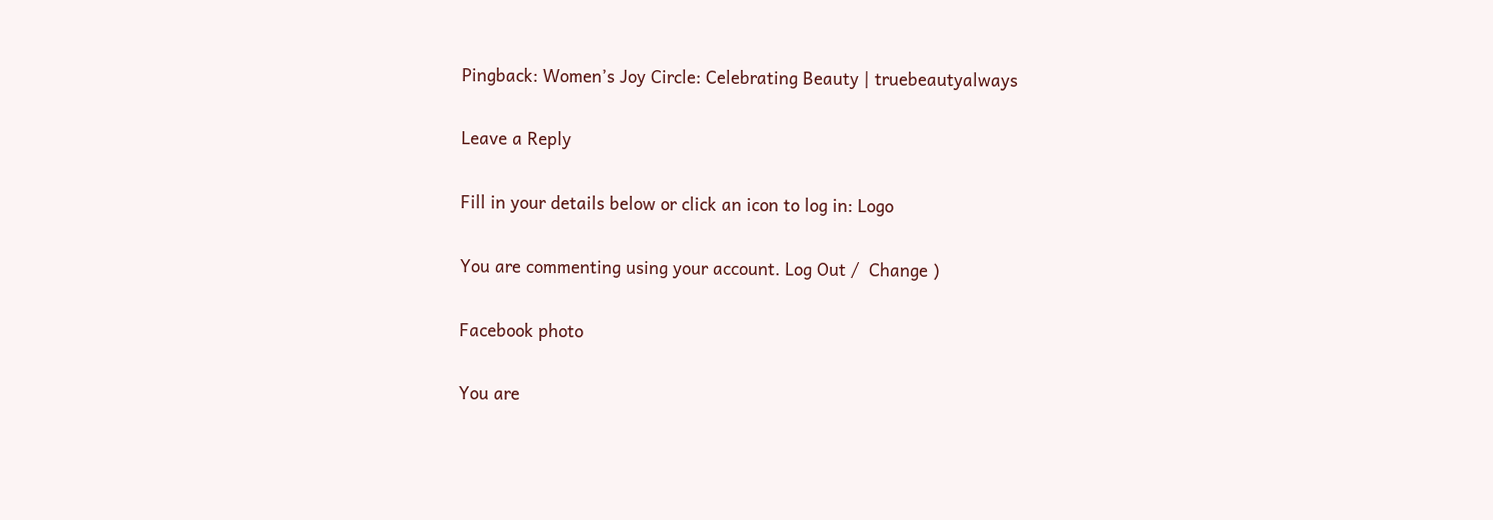Pingback: Women’s Joy Circle: Celebrating Beauty | truebeautyalways

Leave a Reply

Fill in your details below or click an icon to log in: Logo

You are commenting using your account. Log Out /  Change )

Facebook photo

You are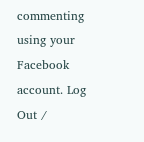commenting using your Facebook account. Log Out /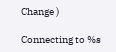Change )

Connecting to %s